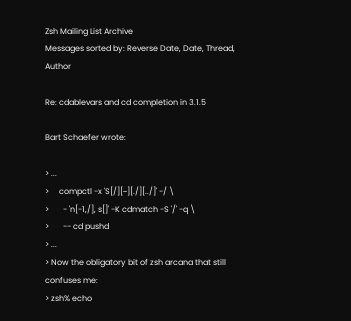Zsh Mailing List Archive
Messages sorted by: Reverse Date, Date, Thread, Author

Re: cdablevars and cd completion in 3.1.5

Bart Schaefer wrote:

> ...
>     compctl -x 'S[/][~][./][../]' -/ \
>       - 'n[-1,/], s[]' -K cdmatch -S '/' -q \
>       -- cd pushd
> ...
> Now the obligatory bit of zsh arcana that still confuses me:
> zsh% echo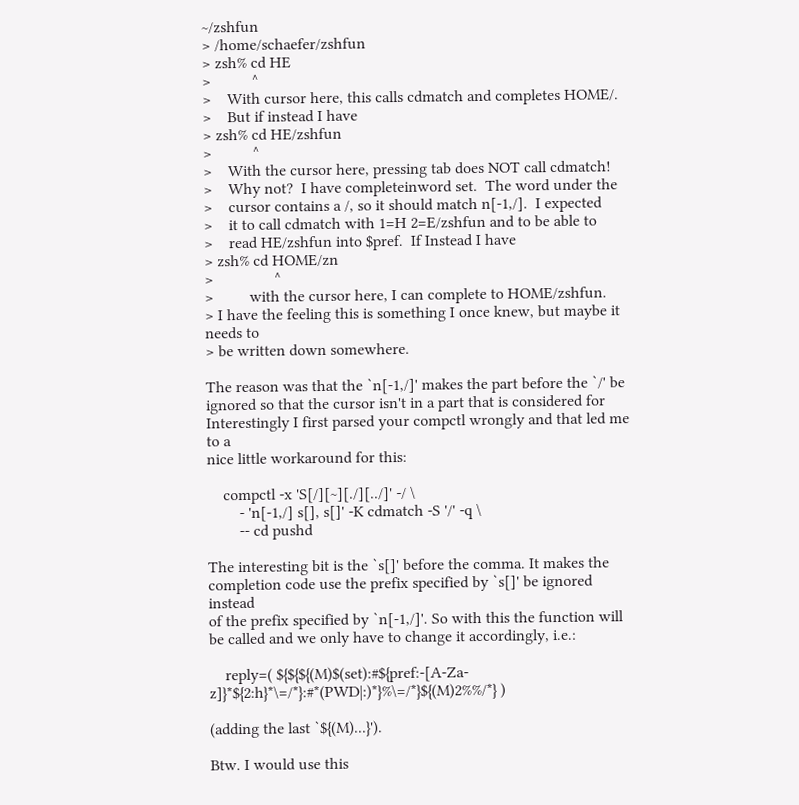~/zshfun
> /home/schaefer/zshfun
> zsh% cd HE
>          ^
>    With cursor here, this calls cdmatch and completes HOME/.
>    But if instead I have
> zsh% cd HE/zshfun
>          ^
>    With the cursor here, pressing tab does NOT call cdmatch!
>    Why not?  I have completeinword set.  The word under the
>    cursor contains a /, so it should match n[-1,/].  I expected
>    it to call cdmatch with 1=H 2=E/zshfun and to be able to
>    read HE/zshfun into $pref.  If Instead I have
> zsh% cd HOME/zn
>               ^
>         with the cursor here, I can complete to HOME/zshfun.
> I have the feeling this is something I once knew, but maybe it needs to
> be written down somewhere.

The reason was that the `n[-1,/]' makes the part before the `/' be
ignored so that the cursor isn't in a part that is considered for
Interestingly I first parsed your compctl wrongly and that led me to a
nice little workaround for this:

    compctl -x 'S[/][~][./][../]' -/ \
        - 'n[-1,/] s[], s[]' -K cdmatch -S '/' -q \
        -- cd pushd

The interesting bit is the `s[]' before the comma. It makes the
completion code use the prefix specified by `s[]' be ignored instead
of the prefix specified by `n[-1,/]'. So with this the function will
be called and we only have to change it accordingly, i.e.:

    reply=( ${${${(M)$(set):#${pref:-[A-Za-z]}*${2:h}*\=/*}:#*(PWD|:)*}%\=/*}${(M)2%%/*} )

(adding the last `${(M)...}').

Btw. I would use this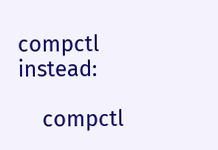compctl instead:

    compctl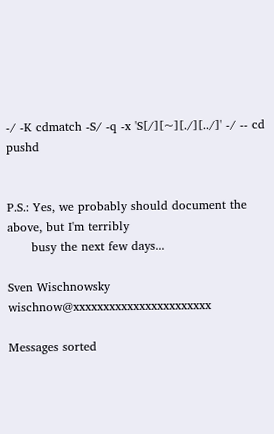-/ -K cdmatch -S/ -q -x 'S[/][~][./][../]' -/ -- cd pushd


P.S.: Yes, we probably should document the above, but I'm terribly
      busy the next few days...

Sven Wischnowsky                         wischnow@xxxxxxxxxxxxxxxxxxxxxxx

Messages sorted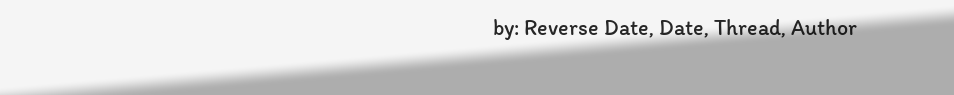by: Reverse Date, Date, Thread, Author